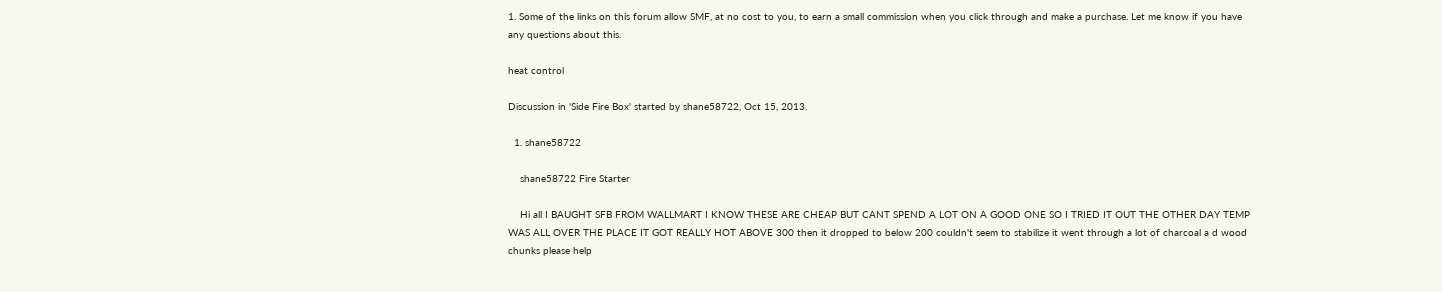1. Some of the links on this forum allow SMF, at no cost to you, to earn a small commission when you click through and make a purchase. Let me know if you have any questions about this.

heat control

Discussion in 'Side Fire Box' started by shane58722, Oct 15, 2013.

  1. shane58722

    shane58722 Fire Starter

    Hi all I BAUGHT SFB FROM WALLMART I KNOW THESE ARE CHEAP BUT CANT SPEND A LOT ON A GOOD ONE SO I TRIED IT OUT THE OTHER DAY TEMP WAS ALL OVER THE PLACE IT GOT REALLY HOT ABOVE 300 then it dropped to below 200 couldn't seem to stabilize it went through a lot of charcoal a d wood chunks please help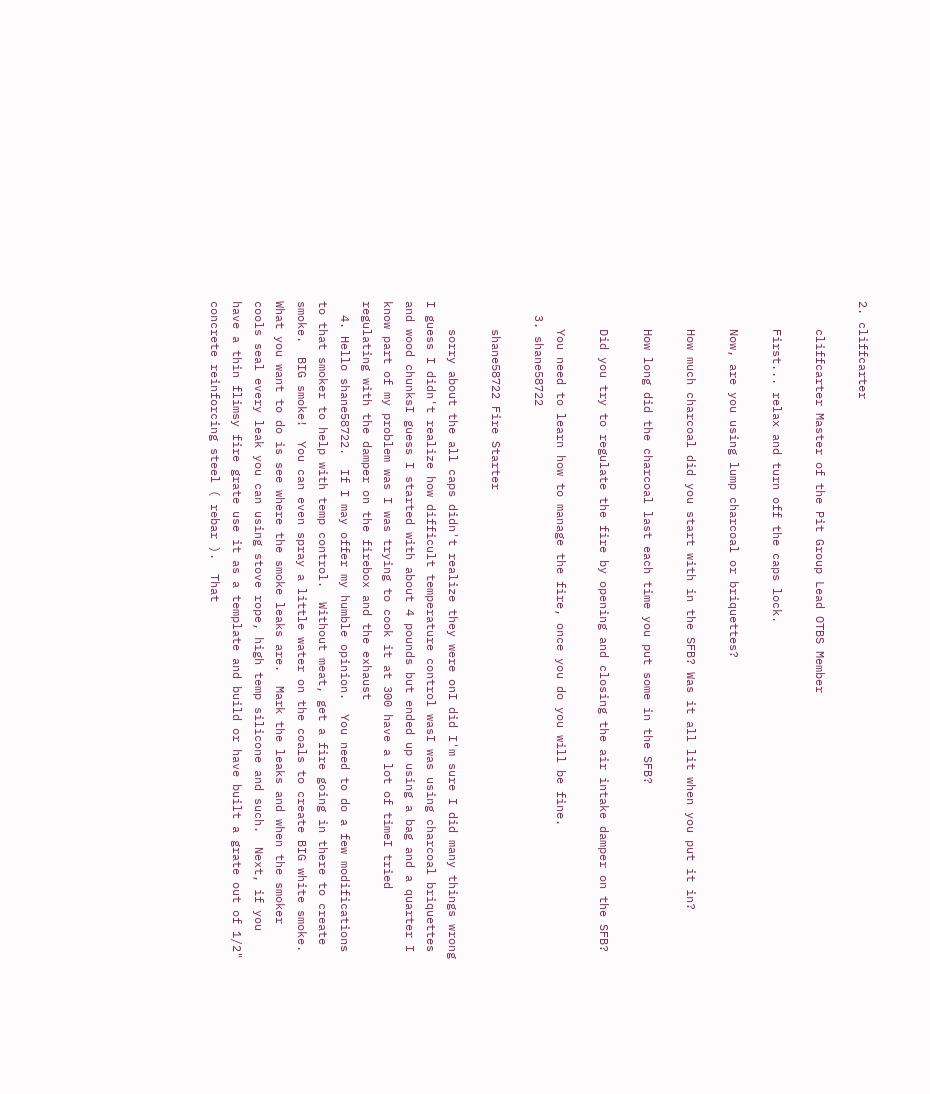2. cliffcarter

    cliffcarter Master of the Pit Group Lead OTBS Member

    First... relax and turn off the caps lock.

    Now, are you using lump charcoal or briquettes?

    How much charcoal did you start with in the SFB? Was it all lit when you put it in?

    How long did the charcoal last each time you put some in the SFB?

    Did you try to regulate the fire by opening and closing the air intake damper on the SFB?

    You need to learn how to manage the fire, once you do you will be fine.
  3. shane58722

    shane58722 Fire Starter

    sorry about the all caps didn't realize they were onI did I'm sure I did many things wrong I guess I didn't realize how difficult temperature control wasI was using charcoal briquettes and wood chunksI guess I started with about 4 pounds but ended up using a bag and a quarter I know part of my problem was I was trying to cook it at 300 have a lot of timeI tried regulating with the damper on the firebox and the exhaust
  4. Hello shane58722.  If I may offer my humble opinion.  You need to do a few modifications to that smoker to help with temp control.  Without meat, get a fire going in there to create smoke.  BIG smoke!  You can even spray a little water on the coals to create BIG white smoke.  What you want to do is see where the smoke leaks are.  Mark the leaks and when the smoker cools seal every leak you can using stove rope, high temp silicone and such.  Next, if you have a thin flimsy fire grate use it as a template and build or have built a grate out of 1/2" concrete reinforcing steel ( rebar ).  That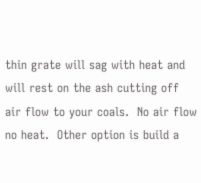thin grate will sag with heat and will rest on the ash cutting off air flow to your coals.  No air flow no heat.  Other option is build a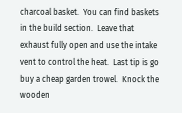charcoal basket.  You can find baskets in the build section.  Leave that exhaust fully open and use the intake vent to control the heat.  Last tip is go buy a cheap garden trowel.  Knock the wooden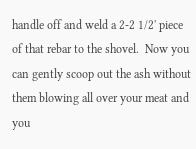handle off and weld a 2-2 1/2' piece of that rebar to the shovel.  Now you can gently scoop out the ash without them blowing all over your meat and you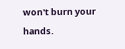won't burn your hands.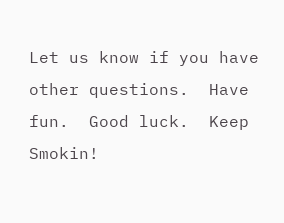Let us know if you have other questions.  Have fun.  Good luck.  Keep Smokin!